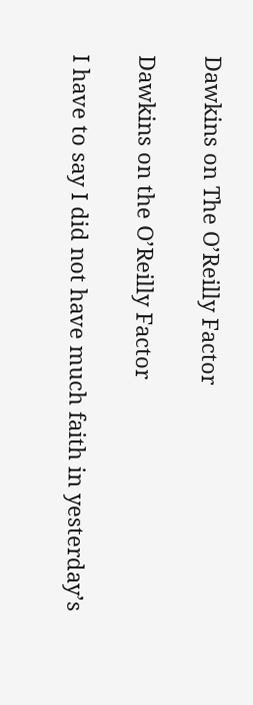Dawkins on The O’Reilly Factor

Dawkins on the O’Reilly Factor

I have to say I did not have much faith in yesterday’s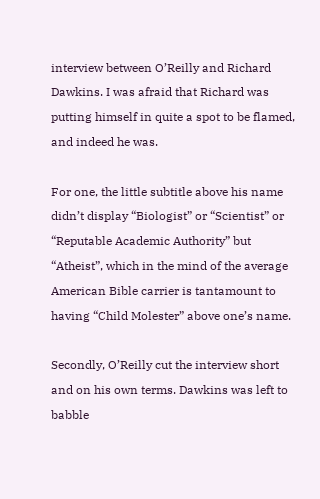interview between O’Reilly and Richard Dawkins. I was afraid that Richard was putting himself in quite a spot to be flamed, and indeed he was.

For one, the little subtitle above his name didn’t display “Biologist” or “Scientist” or “Reputable Academic Authority” but “Atheist”, which in the mind of the average American Bible carrier is tantamount to having “Child Molester” above one’s name.

Secondly, O’Reilly cut the interview short and on his own terms. Dawkins was left to babble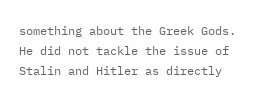something about the Greek Gods. He did not tackle the issue of Stalin and Hitler as directly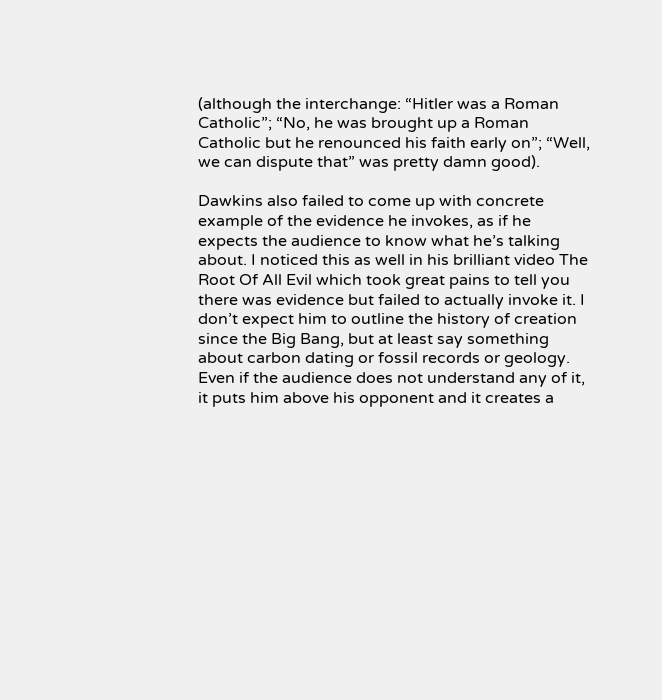(although the interchange: “Hitler was a Roman Catholic”; “No, he was brought up a Roman Catholic but he renounced his faith early on”; “Well, we can dispute that” was pretty damn good).

Dawkins also failed to come up with concrete example of the evidence he invokes, as if he expects the audience to know what he’s talking about. I noticed this as well in his brilliant video The Root Of All Evil which took great pains to tell you there was evidence but failed to actually invoke it. I don’t expect him to outline the history of creation since the Big Bang, but at least say something about carbon dating or fossil records or geology. Even if the audience does not understand any of it, it puts him above his opponent and it creates a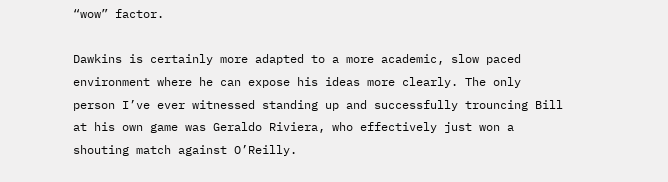“wow” factor.

Dawkins is certainly more adapted to a more academic, slow paced environment where he can expose his ideas more clearly. The only person I’ve ever witnessed standing up and successfully trouncing Bill at his own game was Geraldo Riviera, who effectively just won a shouting match against O’Reilly.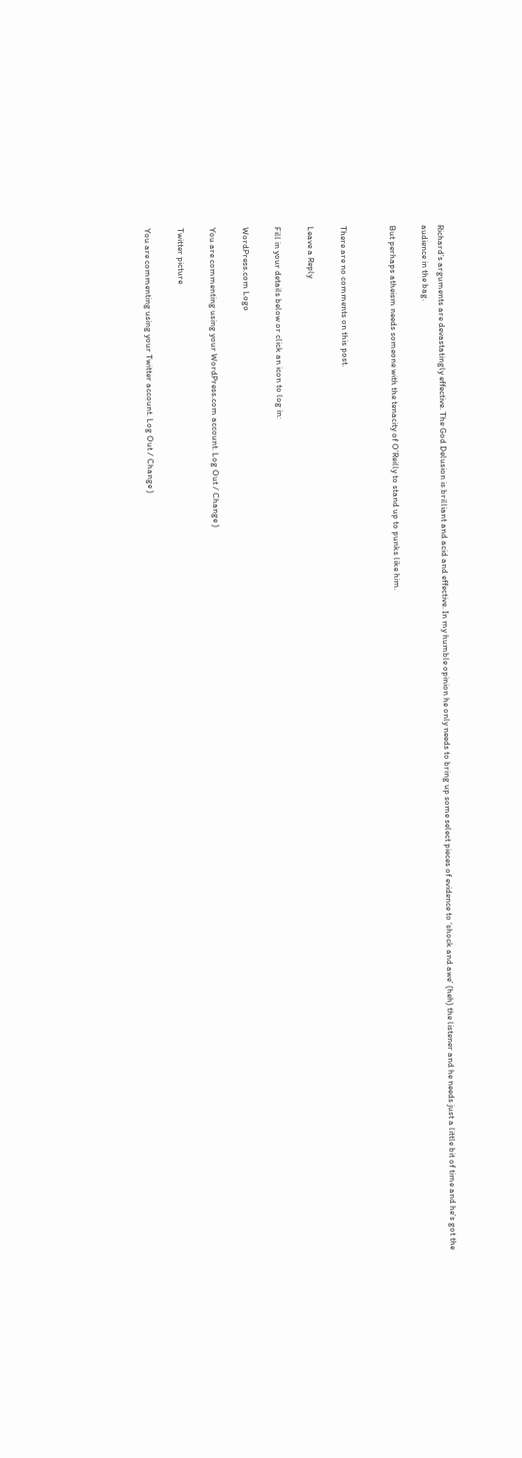Richard’s arguments are devastatingly effective. The God Delusion is brilliant and acid and effective. In my humble opinion he only needs to bring up some select pieces of evidence to ‘shock and awe’ (heh) the listener and he needs just a little bit of time and he’s got the audience in the bag.

But perhaps atheism needs someone with the tenacity of O’Reilly to stand up to punks like him.


There are no comments on this post.

Leave a Reply

Fill in your details below or click an icon to log in:

WordPress.com Logo

You are commenting using your WordPress.com account. Log Out / Change )

Twitter picture

You are commenting using your Twitter account. Log Out / Change )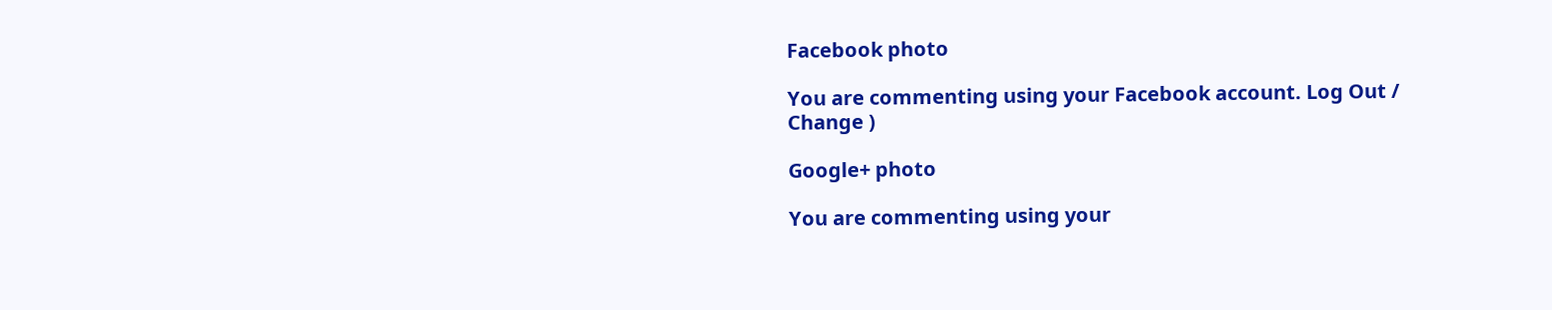Facebook photo

You are commenting using your Facebook account. Log Out / Change )

Google+ photo

You are commenting using your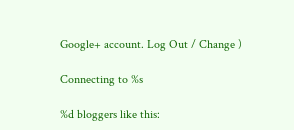Google+ account. Log Out / Change )

Connecting to %s

%d bloggers like this: